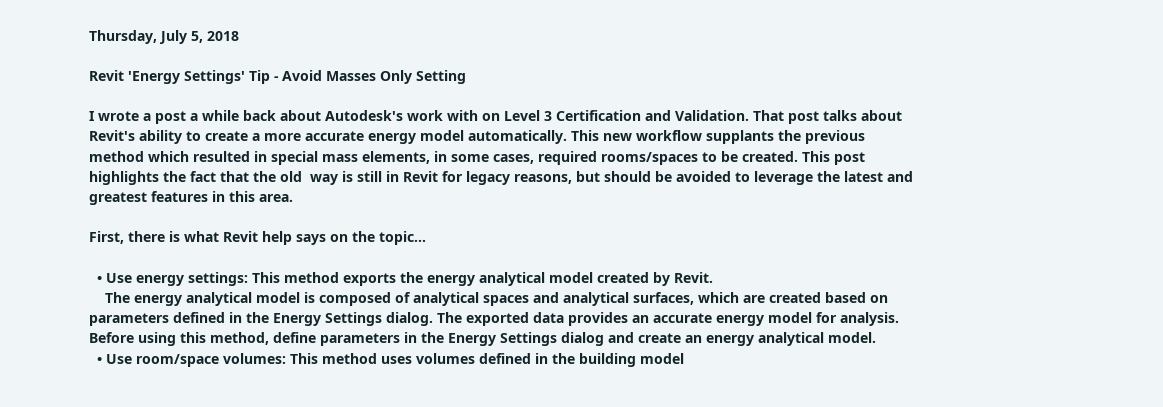Thursday, July 5, 2018

Revit 'Energy Settings' Tip - Avoid Masses Only Setting

I wrote a post a while back about Autodesk's work with on Level 3 Certification and Validation. That post talks about Revit's ability to create a more accurate energy model automatically. This new workflow supplants the previous method which resulted in special mass elements, in some cases, required rooms/spaces to be created. This post highlights the fact that the old  way is still in Revit for legacy reasons, but should be avoided to leverage the latest and greatest features in this area.

First, there is what Revit help says on the topic...

  • Use energy settings: This method exports the energy analytical model created by Revit.
    The energy analytical model is composed of analytical spaces and analytical surfaces, which are created based on parameters defined in the Energy Settings dialog. The exported data provides an accurate energy model for analysis. Before using this method, define parameters in the Energy Settings dialog and create an energy analytical model.
  • Use room/space volumes: This method uses volumes defined in the building model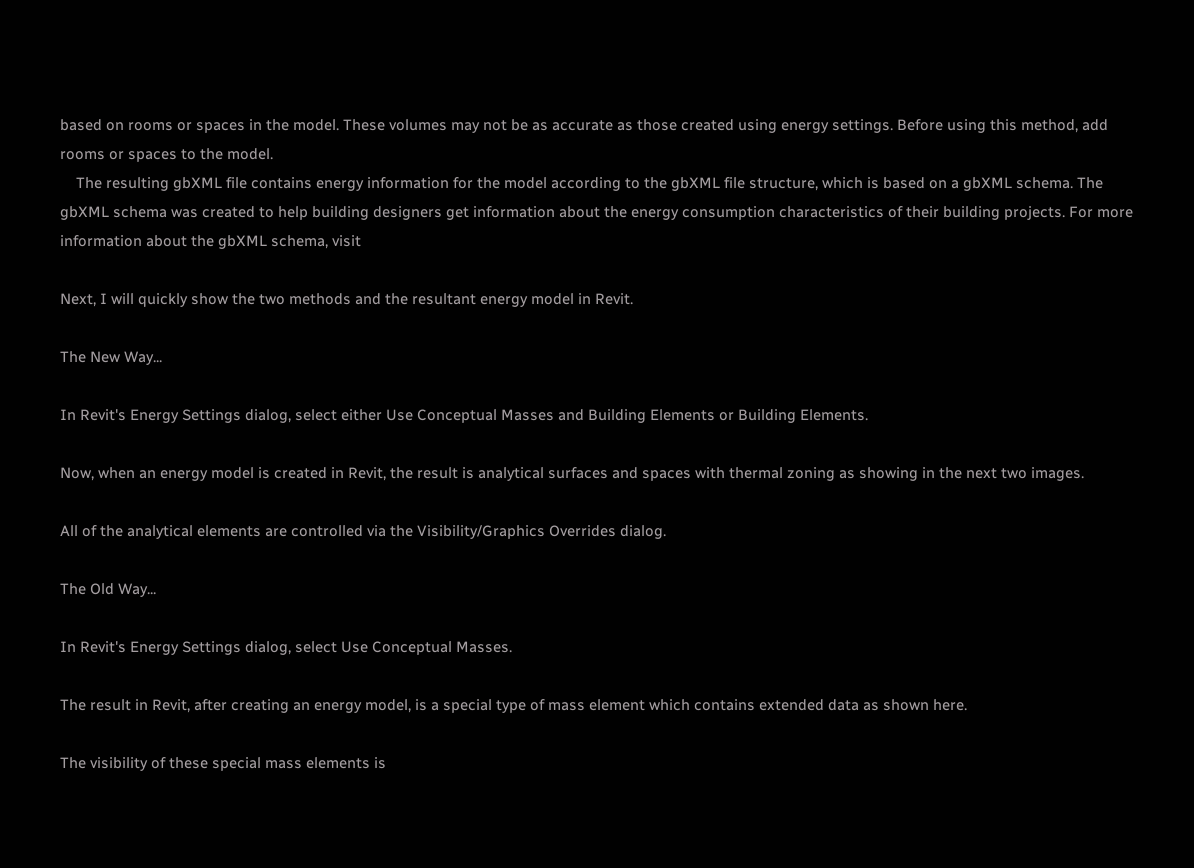based on rooms or spaces in the model. These volumes may not be as accurate as those created using energy settings. Before using this method, add rooms or spaces to the model.
    The resulting gbXML file contains energy information for the model according to the gbXML file structure, which is based on a gbXML schema. The gbXML schema was created to help building designers get information about the energy consumption characteristics of their building projects. For more information about the gbXML schema, visit

Next, I will quickly show the two methods and the resultant energy model in Revit.

The New Way...

In Revit's Energy Settings dialog, select either Use Conceptual Masses and Building Elements or Building Elements.

Now, when an energy model is created in Revit, the result is analytical surfaces and spaces with thermal zoning as showing in the next two images.

All of the analytical elements are controlled via the Visibility/Graphics Overrides dialog.

The Old Way...

In Revit's Energy Settings dialog, select Use Conceptual Masses.

The result in Revit, after creating an energy model, is a special type of mass element which contains extended data as shown here.

The visibility of these special mass elements is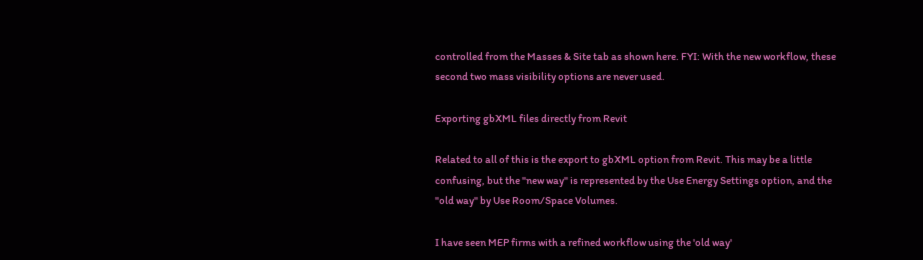controlled from the Masses & Site tab as shown here. FYI: With the new workflow, these second two mass visibility options are never used.

Exporting gbXML files directly from Revit

Related to all of this is the export to gbXML option from Revit. This may be a little confusing, but the "new way" is represented by the Use Energy Settings option, and the "old way" by Use Room/Space Volumes.

I have seen MEP firms with a refined workflow using the 'old way'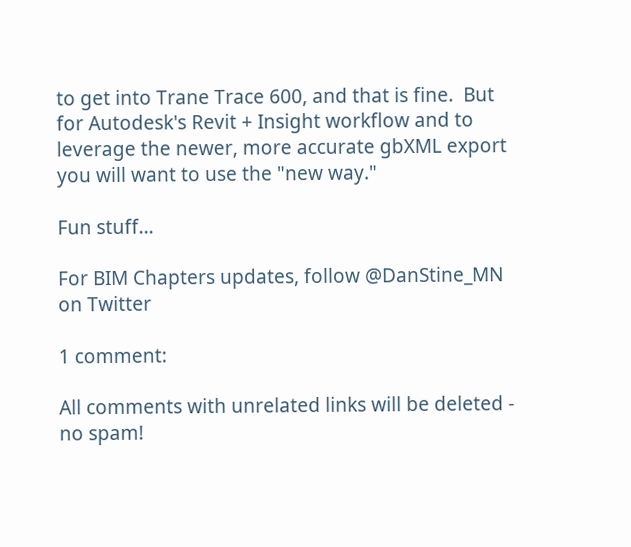to get into Trane Trace 600, and that is fine.  But for Autodesk's Revit + Insight workflow and to leverage the newer, more accurate gbXML export you will want to use the "new way."

Fun stuff...

For BIM Chapters updates, follow @DanStine_MN on Twitter

1 comment:

All comments with unrelated links will be deleted - no spam!